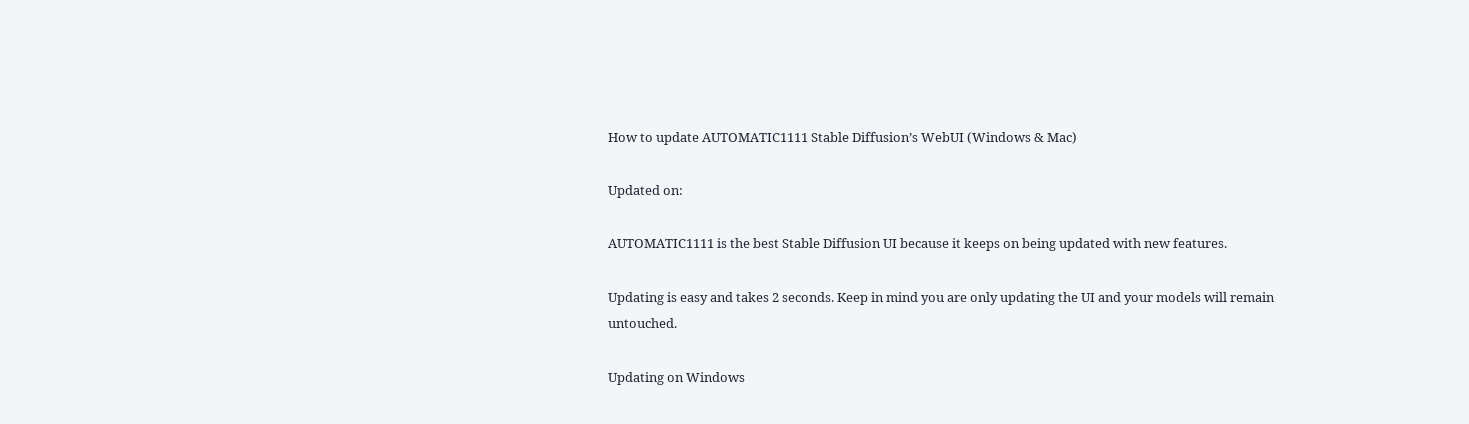How to update AUTOMATIC1111 Stable Diffusion’s WebUI (Windows & Mac)

Updated on:

AUTOMATIC1111 is the best Stable Diffusion UI because it keeps on being updated with new features.

Updating is easy and takes 2 seconds. Keep in mind you are only updating the UI and your models will remain untouched.

Updating on Windows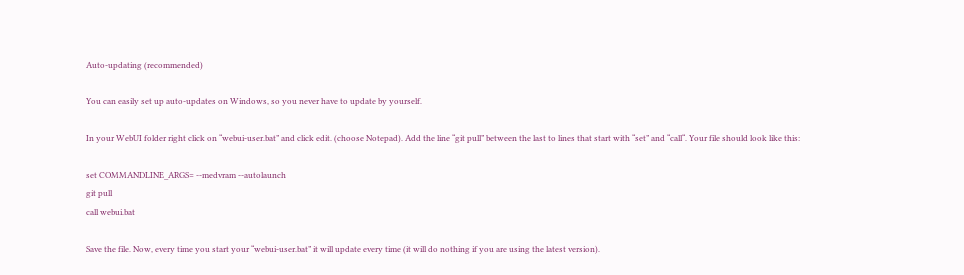Auto-updating (recommended)

You can easily set up auto-updates on Windows, so you never have to update by yourself.

In your WebUI folder right click on “webui-user.bat” and click edit. (choose Notepad). Add the line “git pull” between the last to lines that start with “set” and “call“. Your file should look like this:

set COMMANDLINE_ARGS= --medvram --autolaunch
git pull
call webui.bat

Save the file. Now, every time you start your “webui-user.bat” it will update every time (it will do nothing if you are using the latest version).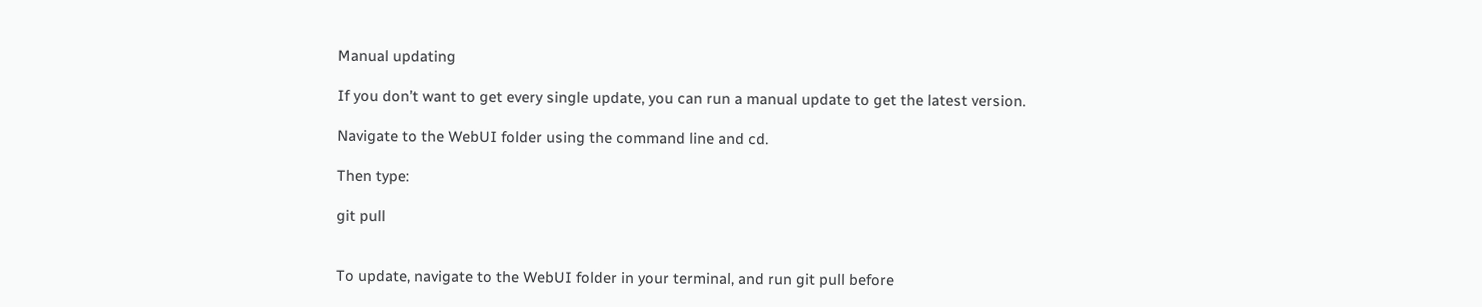Manual updating

If you don’t want to get every single update, you can run a manual update to get the latest version.

Navigate to the WebUI folder using the command line and cd.

Then type:

git pull


To update, navigate to the WebUI folder in your terminal, and run git pull before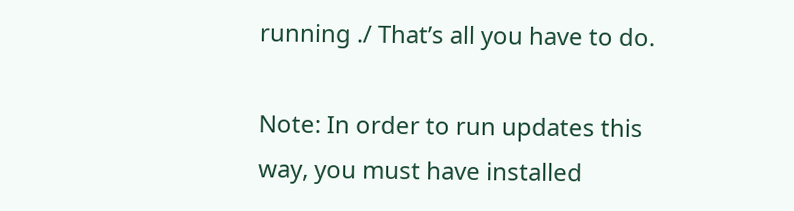running ./ That’s all you have to do.

Note: In order to run updates this way, you must have installed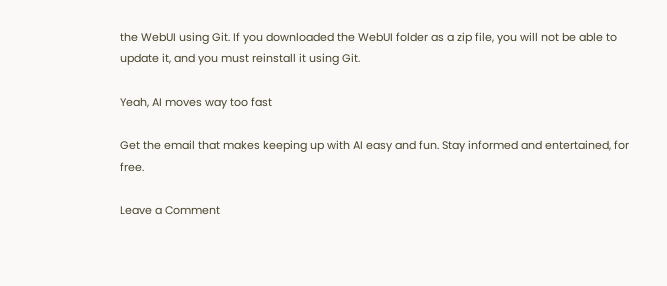the WebUI using Git. If you downloaded the WebUI folder as a zip file, you will not be able to update it, and you must reinstall it using Git.

Yeah, AI moves way too fast

Get the email that makes keeping up with AI easy and fun. Stay informed and entertained, for free.

Leave a Comment